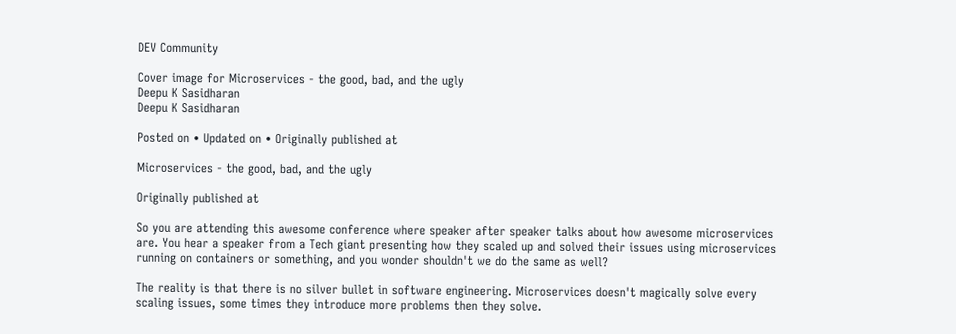DEV Community

Cover image for Microservices - the good, bad, and the ugly
Deepu K Sasidharan
Deepu K Sasidharan

Posted on • Updated on • Originally published at

Microservices - the good, bad, and the ugly

Originally published at

So you are attending this awesome conference where speaker after speaker talks about how awesome microservices are. You hear a speaker from a Tech giant presenting how they scaled up and solved their issues using microservices running on containers or something, and you wonder shouldn't we do the same as well?

The reality is that there is no silver bullet in software engineering. Microservices doesn't magically solve every scaling issues, some times they introduce more problems then they solve.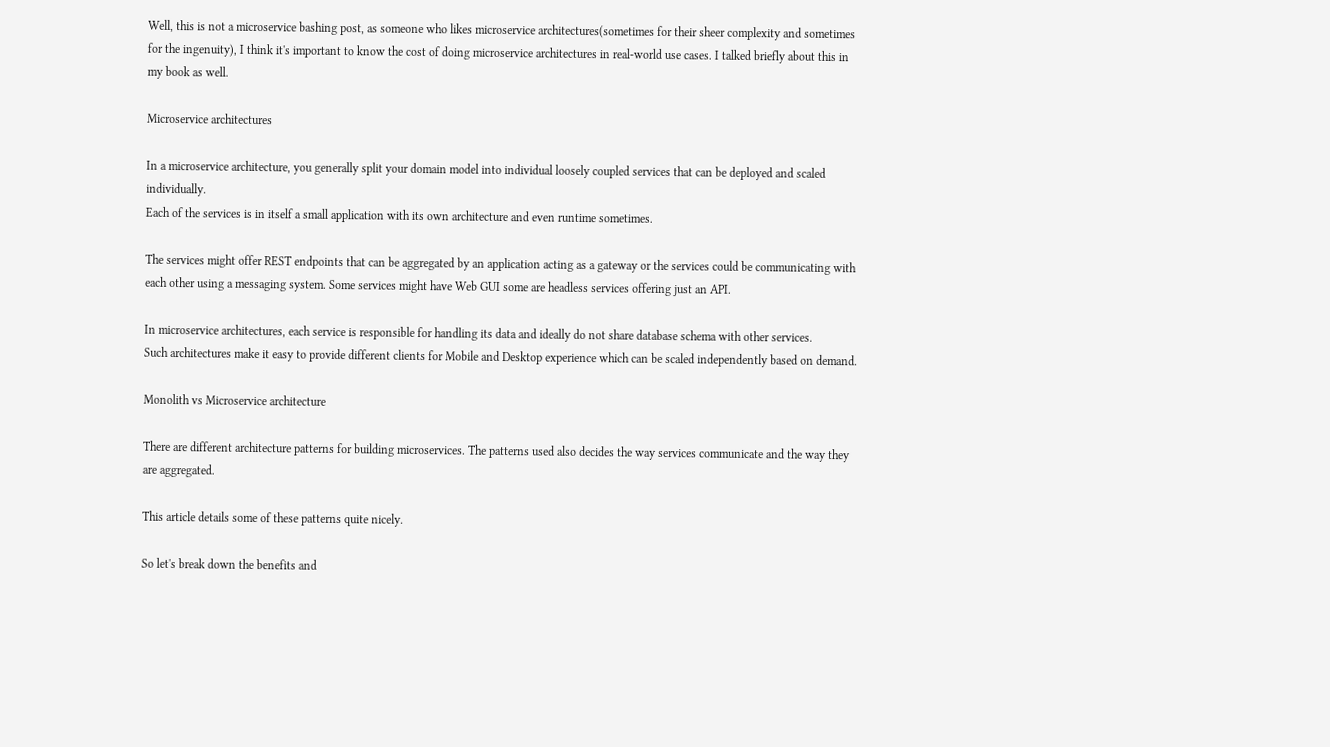Well, this is not a microservice bashing post, as someone who likes microservice architectures(sometimes for their sheer complexity and sometimes for the ingenuity), I think it's important to know the cost of doing microservice architectures in real-world use cases. I talked briefly about this in my book as well.

Microservice architectures

In a microservice architecture, you generally split your domain model into individual loosely coupled services that can be deployed and scaled individually.
Each of the services is in itself a small application with its own architecture and even runtime sometimes.

The services might offer REST endpoints that can be aggregated by an application acting as a gateway or the services could be communicating with each other using a messaging system. Some services might have Web GUI some are headless services offering just an API.

In microservice architectures, each service is responsible for handling its data and ideally do not share database schema with other services.
Such architectures make it easy to provide different clients for Mobile and Desktop experience which can be scaled independently based on demand.

Monolith vs Microservice architecture

There are different architecture patterns for building microservices. The patterns used also decides the way services communicate and the way they are aggregated.

This article details some of these patterns quite nicely.

So let's break down the benefits and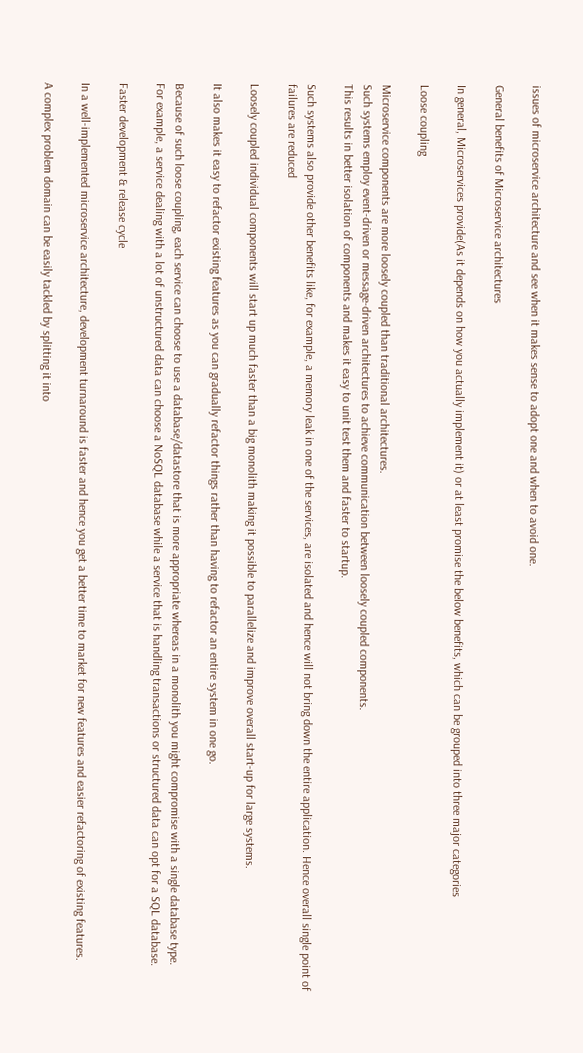issues of microservice architecture and see when it makes sense to adopt one and when to avoid one.

General benefits of Microservice architectures

In general, Microservices provide(As it depends on how you actually implement it) or at least promise the below benefits, which can be grouped into three major categories

Loose coupling

Microservice components are more loosely coupled than traditional architectures.
Such systems employ event-driven or message-driven architectures to achieve communication between loosely coupled components.
This results in better isolation of components and makes it easy to unit test them and faster to startup.

Such systems also provide other benefits like, for example, a memory leak in one of the services, are isolated and hence will not bring down the entire application. Hence overall single point of failures are reduced

Loosely coupled individual components will start up much faster than a big monolith making it possible to parallelize and improve overall start-up for large systems.

It also makes it easy to refactor existing features as you can gradually refactor things rather than having to refactor an entire system in one go.

Because of such loose coupling, each service can choose to use a database/datastore that is more appropriate whereas in a monolith you might compromise with a single database type.
For example, a service dealing with a lot of unstructured data can choose a NoSQL database while a service that is handling transactions or structured data can opt for a SQL database.

Faster development & release cycle

In a well-implemented microservice architecture, development turnaround is faster and hence you get a better time to market for new features and easier refactoring of existing features.

A complex problem domain can be easily tackled by splitting it into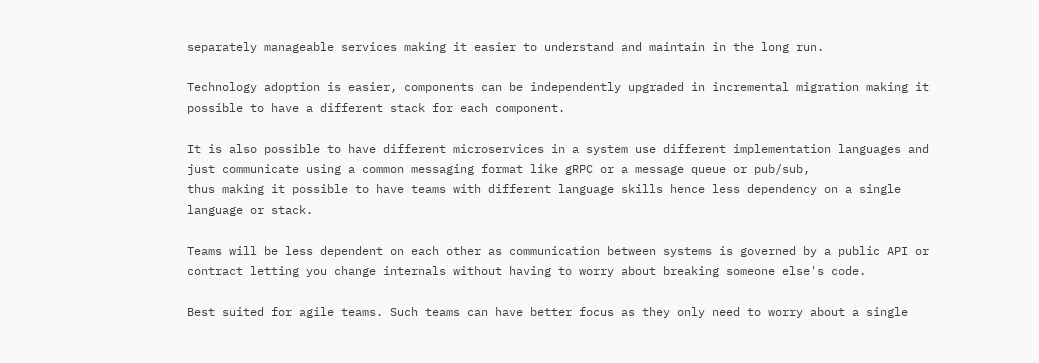separately manageable services making it easier to understand and maintain in the long run.

Technology adoption is easier, components can be independently upgraded in incremental migration making it possible to have a different stack for each component.

It is also possible to have different microservices in a system use different implementation languages and just communicate using a common messaging format like gRPC or a message queue or pub/sub,
thus making it possible to have teams with different language skills hence less dependency on a single language or stack.

Teams will be less dependent on each other as communication between systems is governed by a public API or contract letting you change internals without having to worry about breaking someone else's code.

Best suited for agile teams. Such teams can have better focus as they only need to worry about a single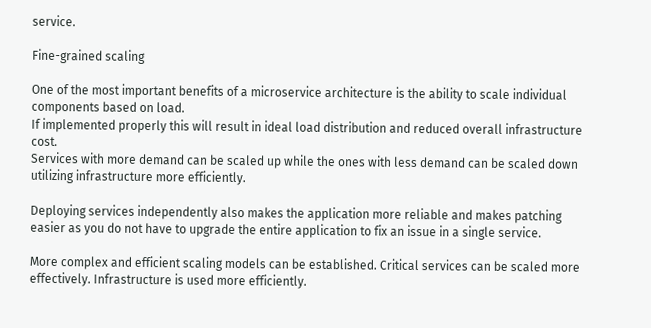service.

Fine-grained scaling

One of the most important benefits of a microservice architecture is the ability to scale individual components based on load.
If implemented properly this will result in ideal load distribution and reduced overall infrastructure cost.
Services with more demand can be scaled up while the ones with less demand can be scaled down utilizing infrastructure more efficiently.

Deploying services independently also makes the application more reliable and makes patching easier as you do not have to upgrade the entire application to fix an issue in a single service.

More complex and efficient scaling models can be established. Critical services can be scaled more effectively. Infrastructure is used more efficiently.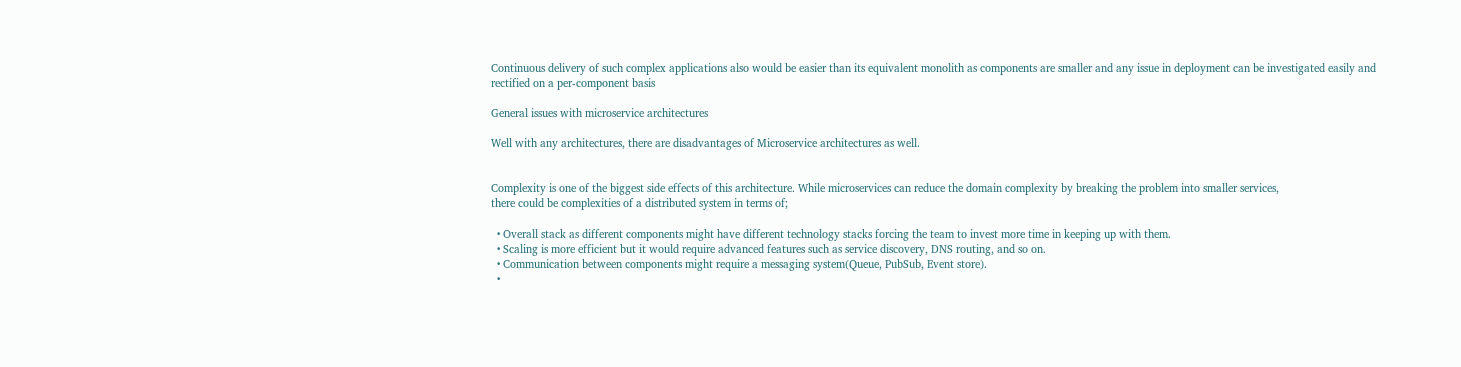Continuous delivery of such complex applications also would be easier than its equivalent monolith as components are smaller and any issue in deployment can be investigated easily and rectified on a per-component basis

General issues with microservice architectures

Well with any architectures, there are disadvantages of Microservice architectures as well.


Complexity is one of the biggest side effects of this architecture. While microservices can reduce the domain complexity by breaking the problem into smaller services,
there could be complexities of a distributed system in terms of;

  • Overall stack as different components might have different technology stacks forcing the team to invest more time in keeping up with them.
  • Scaling is more efficient but it would require advanced features such as service discovery, DNS routing, and so on.
  • Communication between components might require a messaging system(Queue, PubSub, Event store).
  •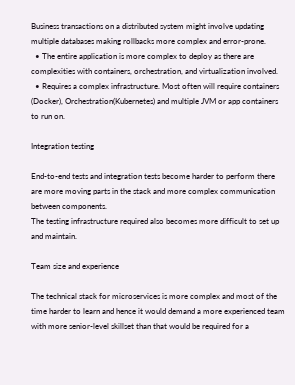Business transactions on a distributed system might involve updating multiple databases making rollbacks more complex and error-prone.
  • The entire application is more complex to deploy as there are complexities with containers, orchestration, and virtualization involved.
  • Requires a complex infrastructure. Most often will require containers (Docker), Orchestration(Kubernetes) and multiple JVM or app containers to run on.

Integration testing

End-to-end tests and integration tests become harder to perform there are more moving parts in the stack and more complex communication between components.
The testing infrastructure required also becomes more difficult to set up and maintain.

Team size and experience

The technical stack for microservices is more complex and most of the time harder to learn and hence it would demand a more experienced team with more senior-level skillset than that would be required for a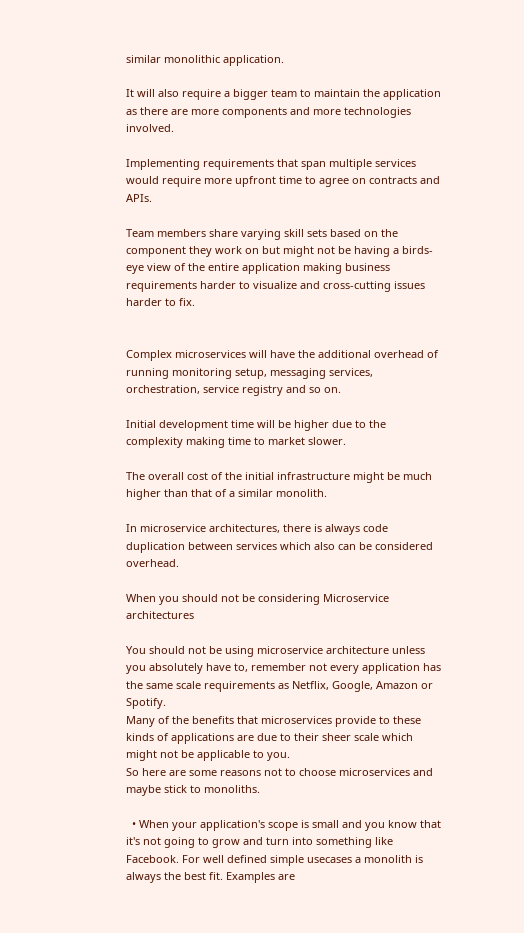similar monolithic application.

It will also require a bigger team to maintain the application as there are more components and more technologies involved.

Implementing requirements that span multiple services would require more upfront time to agree on contracts and APIs.

Team members share varying skill sets based on the component they work on but might not be having a birds-eye view of the entire application making business requirements harder to visualize and cross-cutting issues harder to fix.


Complex microservices will have the additional overhead of running monitoring setup, messaging services, orchestration, service registry and so on.

Initial development time will be higher due to the complexity making time to market slower.

The overall cost of the initial infrastructure might be much higher than that of a similar monolith.

In microservice architectures, there is always code duplication between services which also can be considered overhead.

When you should not be considering Microservice architectures

You should not be using microservice architecture unless you absolutely have to, remember not every application has the same scale requirements as Netflix, Google, Amazon or Spotify.
Many of the benefits that microservices provide to these kinds of applications are due to their sheer scale which might not be applicable to you.
So here are some reasons not to choose microservices and maybe stick to monoliths.

  • When your application's scope is small and you know that it's not going to grow and turn into something like Facebook. For well defined simple usecases a monolith is always the best fit. Examples are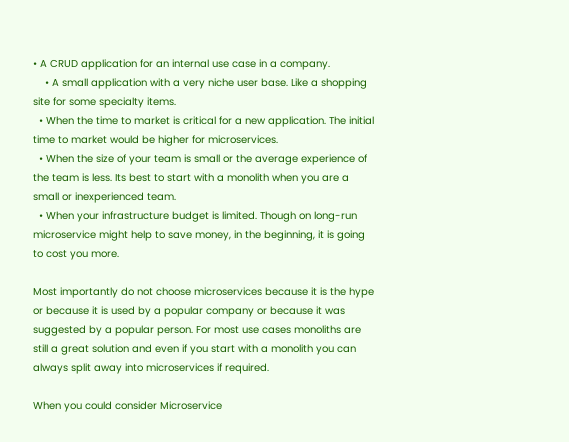• A CRUD application for an internal use case in a company.
    • A small application with a very niche user base. Like a shopping site for some specialty items.
  • When the time to market is critical for a new application. The initial time to market would be higher for microservices.
  • When the size of your team is small or the average experience of the team is less. Its best to start with a monolith when you are a small or inexperienced team.
  • When your infrastructure budget is limited. Though on long-run microservice might help to save money, in the beginning, it is going to cost you more.

Most importantly do not choose microservices because it is the hype or because it is used by a popular company or because it was suggested by a popular person. For most use cases monoliths are still a great solution and even if you start with a monolith you can always split away into microservices if required.

When you could consider Microservice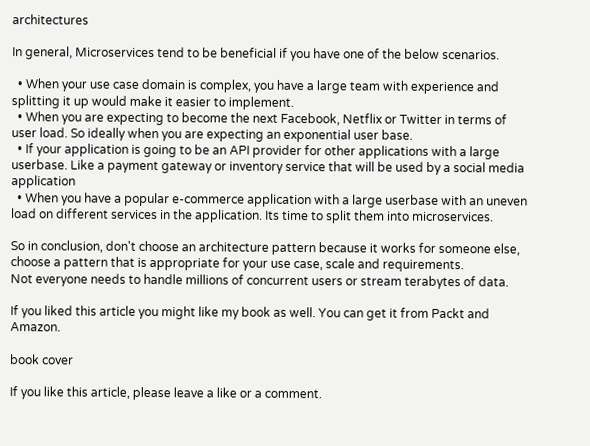architectures

In general, Microservices tend to be beneficial if you have one of the below scenarios.

  • When your use case domain is complex, you have a large team with experience and splitting it up would make it easier to implement.
  • When you are expecting to become the next Facebook, Netflix or Twitter in terms of user load. So ideally when you are expecting an exponential user base.
  • If your application is going to be an API provider for other applications with a large userbase. Like a payment gateway or inventory service that will be used by a social media application
  • When you have a popular e-commerce application with a large userbase with an uneven load on different services in the application. Its time to split them into microservices.

So in conclusion, don't choose an architecture pattern because it works for someone else, choose a pattern that is appropriate for your use case, scale and requirements.
Not everyone needs to handle millions of concurrent users or stream terabytes of data.

If you liked this article you might like my book as well. You can get it from Packt and Amazon.

book cover

If you like this article, please leave a like or a comment.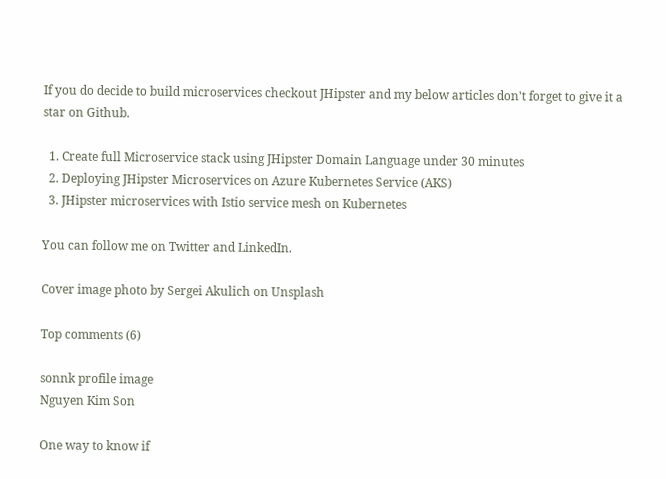If you do decide to build microservices checkout JHipster and my below articles don't forget to give it a star on Github.

  1. Create full Microservice stack using JHipster Domain Language under 30 minutes
  2. Deploying JHipster Microservices on Azure Kubernetes Service (AKS)
  3. JHipster microservices with Istio service mesh on Kubernetes

You can follow me on Twitter and LinkedIn.

Cover image photo by Sergei Akulich on Unsplash

Top comments (6)

sonnk profile image
Nguyen Kim Son

One way to know if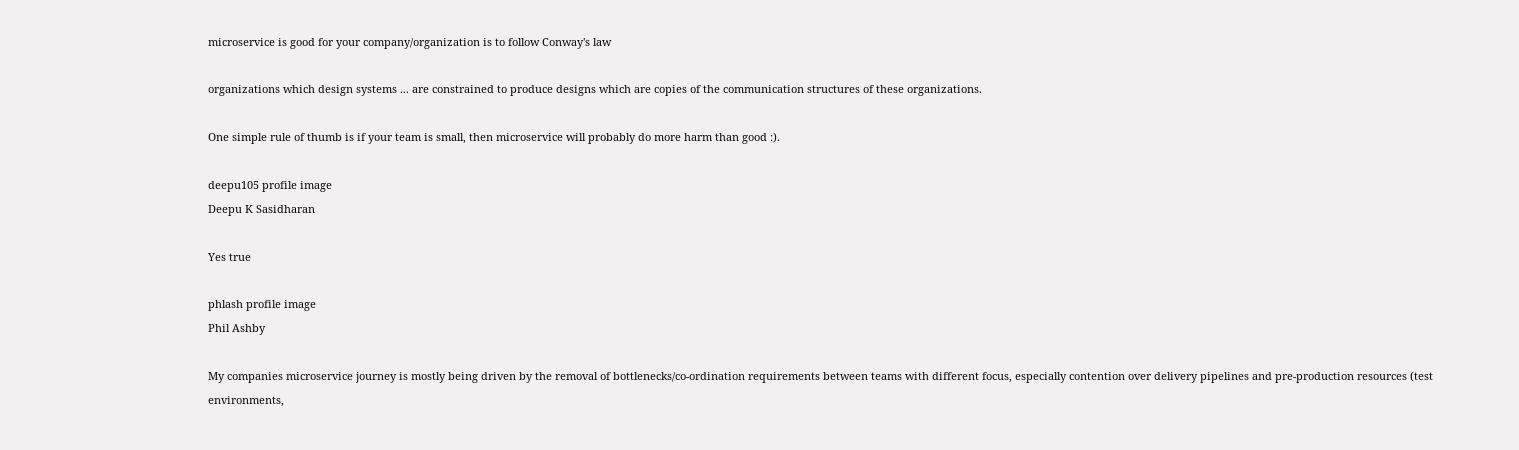microservice is good for your company/organization is to follow Conway's law

organizations which design systems ... are constrained to produce designs which are copies of the communication structures of these organizations.

One simple rule of thumb is if your team is small, then microservice will probably do more harm than good :).

deepu105 profile image
Deepu K Sasidharan

Yes true

phlash profile image
Phil Ashby

My companies microservice journey is mostly being driven by the removal of bottlenecks/co-ordination requirements between teams with different focus, especially contention over delivery pipelines and pre-production resources (test environments,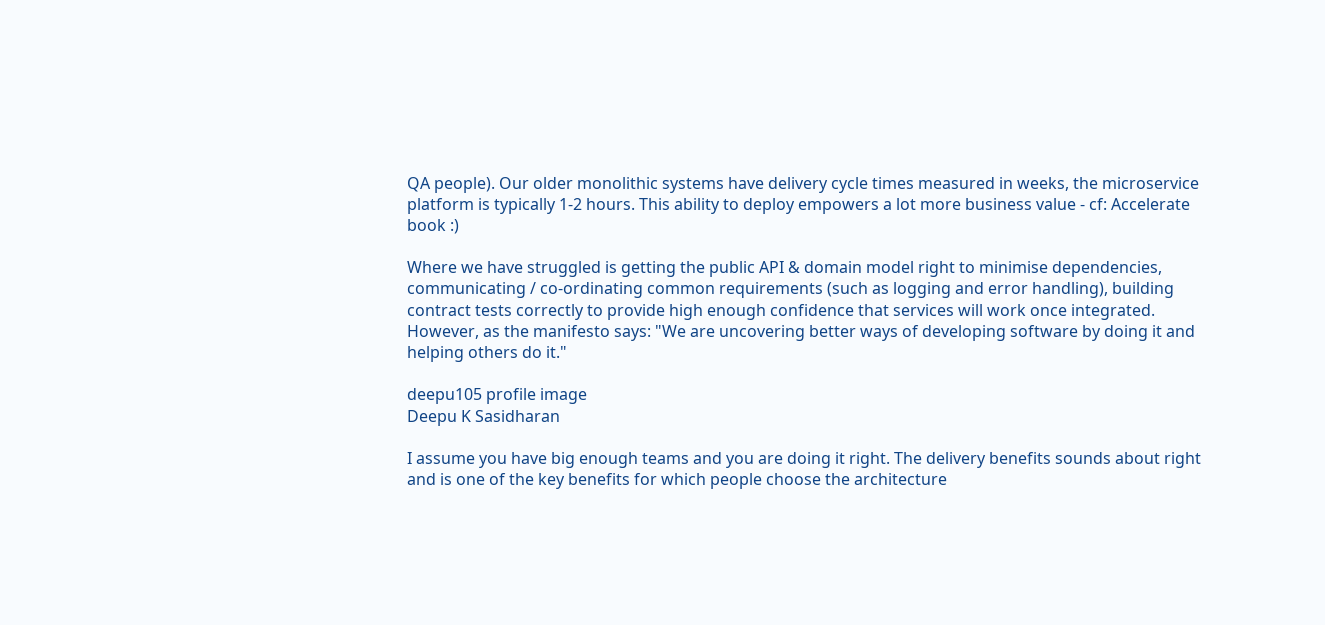QA people). Our older monolithic systems have delivery cycle times measured in weeks, the microservice platform is typically 1-2 hours. This ability to deploy empowers a lot more business value - cf: Accelerate book :)

Where we have struggled is getting the public API & domain model right to minimise dependencies, communicating / co-ordinating common requirements (such as logging and error handling), building contract tests correctly to provide high enough confidence that services will work once integrated. However, as the manifesto says: "We are uncovering better ways of developing software by doing it and helping others do it."

deepu105 profile image
Deepu K Sasidharan

I assume you have big enough teams and you are doing it right. The delivery benefits sounds about right and is one of the key benefits for which people choose the architecture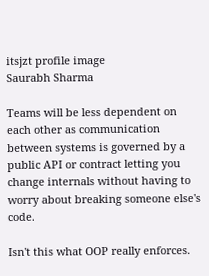itsjzt profile image
Saurabh Sharma

Teams will be less dependent on each other as communication between systems is governed by a public API or contract letting you change internals without having to worry about breaking someone else's code.

Isn't this what OOP really enforces.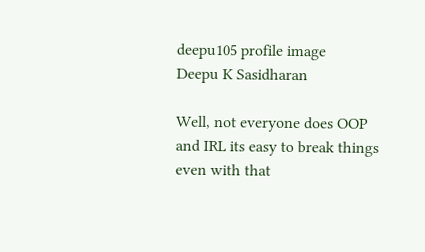deepu105 profile image
Deepu K Sasidharan

Well, not everyone does OOP and IRL its easy to break things even with that